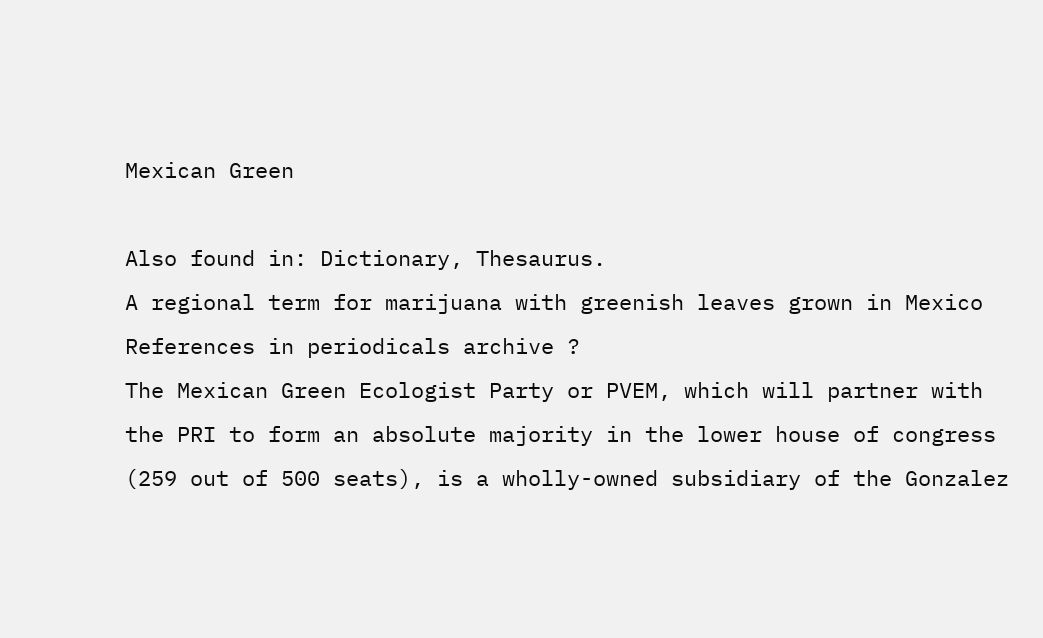Mexican Green

Also found in: Dictionary, Thesaurus.
A regional term for marijuana with greenish leaves grown in Mexico
References in periodicals archive ?
The Mexican Green Ecologist Party or PVEM, which will partner with the PRI to form an absolute majority in the lower house of congress (259 out of 500 seats), is a wholly-owned subsidiary of the Gonzalez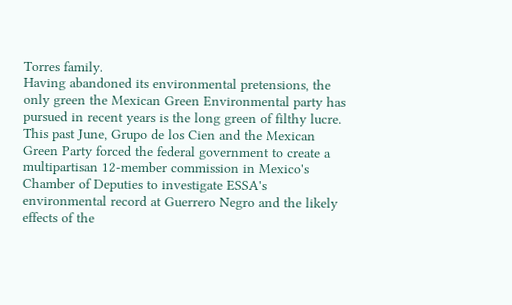Torres family.
Having abandoned its environmental pretensions, the only green the Mexican Green Environmental party has pursued in recent years is the long green of filthy lucre.
This past June, Grupo de los Cien and the Mexican Green Party forced the federal government to create a multipartisan 12-member commission in Mexico's Chamber of Deputies to investigate ESSA's environmental record at Guerrero Negro and the likely effects of the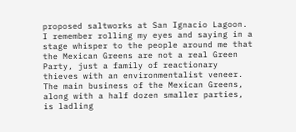proposed saltworks at San Ignacio Lagoon.
I remember rolling my eyes and saying in a stage whisper to the people around me that the Mexican Greens are not a real Green Party, just a family of reactionary thieves with an environmentalist veneer.
The main business of the Mexican Greens, along with a half dozen smaller parties, is ladling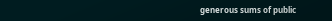generous sums of public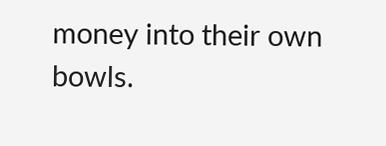money into their own bowls.